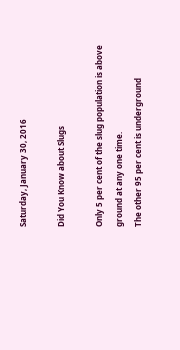Saturday, January 30, 2016

Did You Know about Slugs

Only 5 per cent of the slug population is above ground at any one time.
The other 95 per cent is underground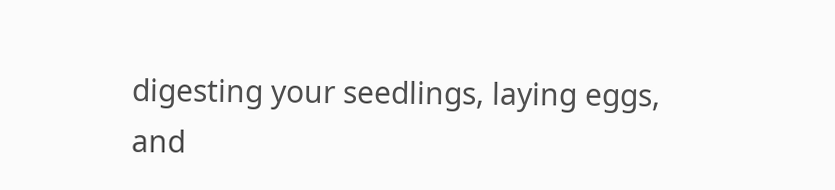digesting your seedlings, laying eggs, and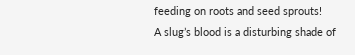feeding on roots and seed sprouts!
A slug’s blood is a disturbing shade of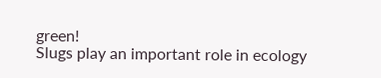green!
Slugs play an important role in ecology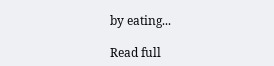by eating...

Read full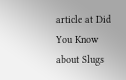article at Did You Know about Slugs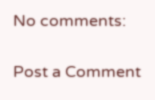No comments:

Post a Comment